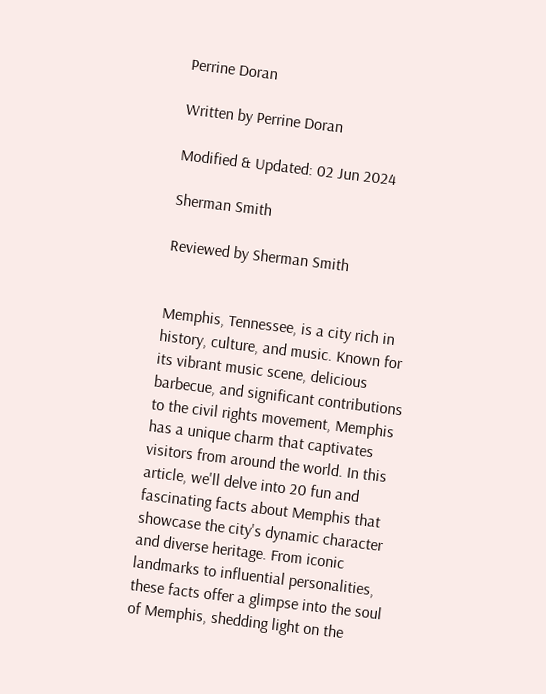Perrine Doran

Written by Perrine Doran

Modified & Updated: 02 Jun 2024

Sherman Smith

Reviewed by Sherman Smith


Memphis, Tennessee, is a city rich in history, culture, and music. Known for its vibrant music scene, delicious barbecue, and significant contributions to the civil rights movement, Memphis has a unique charm that captivates visitors from around the world. In this article, we'll delve into 20 fun and fascinating facts about Memphis that showcase the city's dynamic character and diverse heritage. From iconic landmarks to influential personalities, these facts offer a glimpse into the soul of Memphis, shedding light on the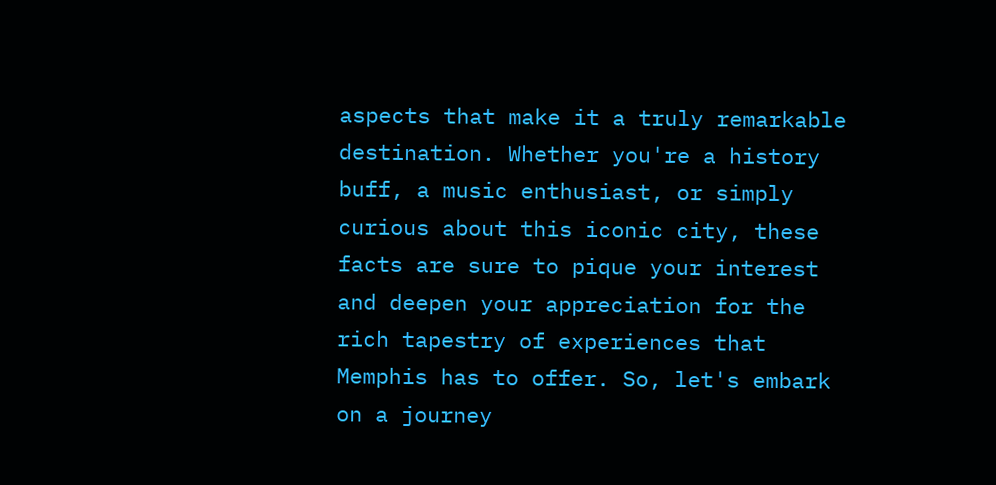aspects that make it a truly remarkable destination. Whether you're a history buff, a music enthusiast, or simply curious about this iconic city, these facts are sure to pique your interest and deepen your appreciation for the rich tapestry of experiences that Memphis has to offer. So, let's embark on a journey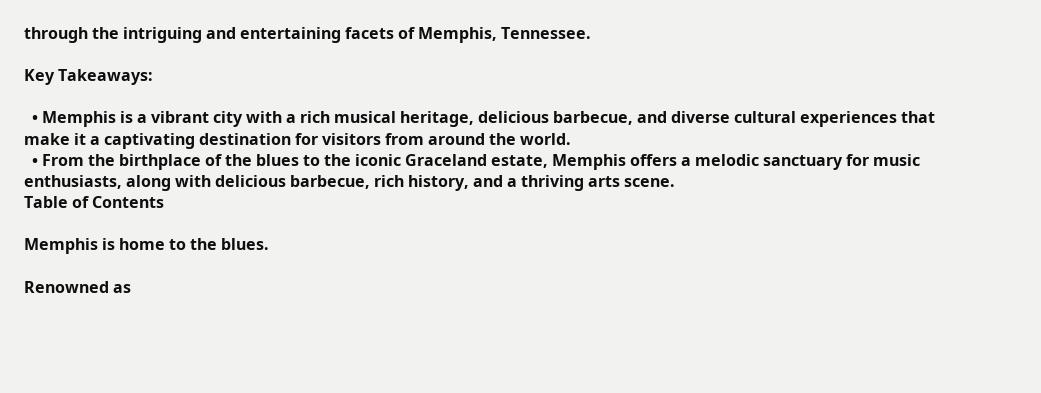through the intriguing and entertaining facets of Memphis, Tennessee.

Key Takeaways:

  • Memphis is a vibrant city with a rich musical heritage, delicious barbecue, and diverse cultural experiences that make it a captivating destination for visitors from around the world.
  • From the birthplace of the blues to the iconic Graceland estate, Memphis offers a melodic sanctuary for music enthusiasts, along with delicious barbecue, rich history, and a thriving arts scene.
Table of Contents

Memphis is home to the blues.

Renowned as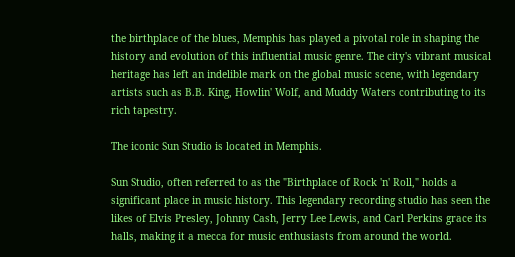the birthplace of the blues, Memphis has played a pivotal role in shaping the history and evolution of this influential music genre. The city's vibrant musical heritage has left an indelible mark on the global music scene, with legendary artists such as B.B. King, Howlin' Wolf, and Muddy Waters contributing to its rich tapestry.

The iconic Sun Studio is located in Memphis.

Sun Studio, often referred to as the "Birthplace of Rock 'n' Roll," holds a significant place in music history. This legendary recording studio has seen the likes of Elvis Presley, Johnny Cash, Jerry Lee Lewis, and Carl Perkins grace its halls, making it a mecca for music enthusiasts from around the world.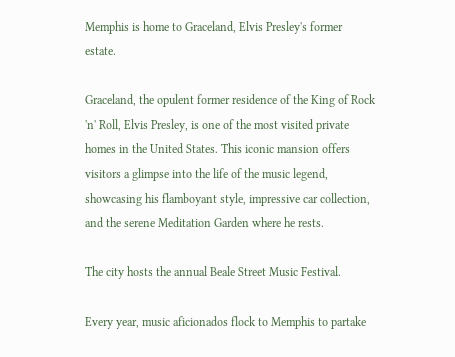Memphis is home to Graceland, Elvis Presley's former estate.

Graceland, the opulent former residence of the King of Rock 'n' Roll, Elvis Presley, is one of the most visited private homes in the United States. This iconic mansion offers visitors a glimpse into the life of the music legend, showcasing his flamboyant style, impressive car collection, and the serene Meditation Garden where he rests.

The city hosts the annual Beale Street Music Festival.

Every year, music aficionados flock to Memphis to partake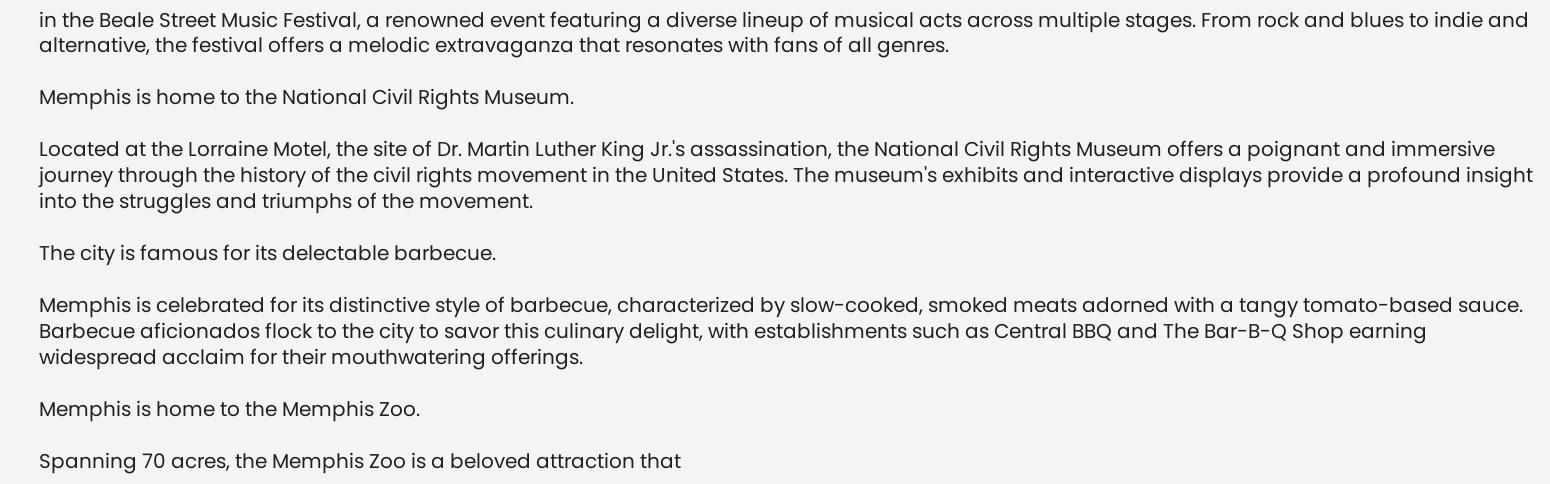in the Beale Street Music Festival, a renowned event featuring a diverse lineup of musical acts across multiple stages. From rock and blues to indie and alternative, the festival offers a melodic extravaganza that resonates with fans of all genres.

Memphis is home to the National Civil Rights Museum.

Located at the Lorraine Motel, the site of Dr. Martin Luther King Jr.'s assassination, the National Civil Rights Museum offers a poignant and immersive journey through the history of the civil rights movement in the United States. The museum's exhibits and interactive displays provide a profound insight into the struggles and triumphs of the movement.

The city is famous for its delectable barbecue.

Memphis is celebrated for its distinctive style of barbecue, characterized by slow-cooked, smoked meats adorned with a tangy tomato-based sauce. Barbecue aficionados flock to the city to savor this culinary delight, with establishments such as Central BBQ and The Bar-B-Q Shop earning widespread acclaim for their mouthwatering offerings.

Memphis is home to the Memphis Zoo.

Spanning 70 acres, the Memphis Zoo is a beloved attraction that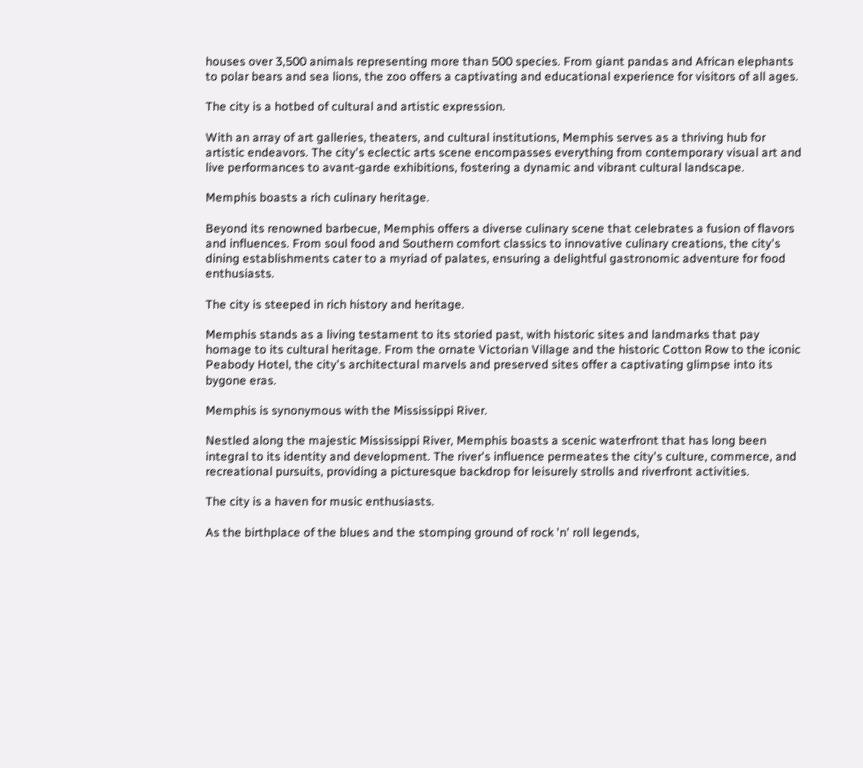houses over 3,500 animals representing more than 500 species. From giant pandas and African elephants to polar bears and sea lions, the zoo offers a captivating and educational experience for visitors of all ages.

The city is a hotbed of cultural and artistic expression.

With an array of art galleries, theaters, and cultural institutions, Memphis serves as a thriving hub for artistic endeavors. The city's eclectic arts scene encompasses everything from contemporary visual art and live performances to avant-garde exhibitions, fostering a dynamic and vibrant cultural landscape.

Memphis boasts a rich culinary heritage.

Beyond its renowned barbecue, Memphis offers a diverse culinary scene that celebrates a fusion of flavors and influences. From soul food and Southern comfort classics to innovative culinary creations, the city's dining establishments cater to a myriad of palates, ensuring a delightful gastronomic adventure for food enthusiasts.

The city is steeped in rich history and heritage.

Memphis stands as a living testament to its storied past, with historic sites and landmarks that pay homage to its cultural heritage. From the ornate Victorian Village and the historic Cotton Row to the iconic Peabody Hotel, the city's architectural marvels and preserved sites offer a captivating glimpse into its bygone eras.

Memphis is synonymous with the Mississippi River.

Nestled along the majestic Mississippi River, Memphis boasts a scenic waterfront that has long been integral to its identity and development. The river's influence permeates the city's culture, commerce, and recreational pursuits, providing a picturesque backdrop for leisurely strolls and riverfront activities.

The city is a haven for music enthusiasts.

As the birthplace of the blues and the stomping ground of rock 'n' roll legends,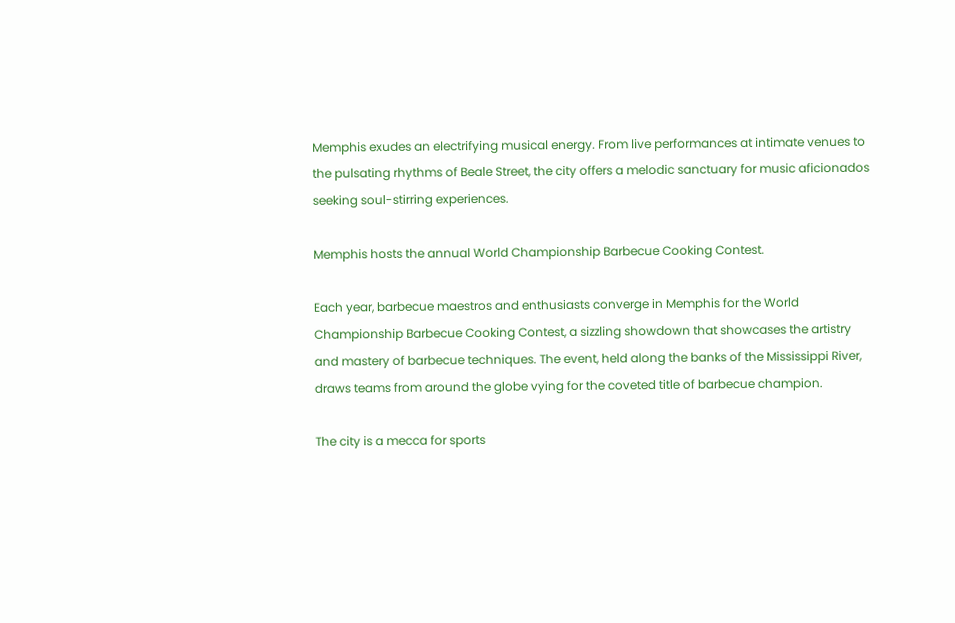Memphis exudes an electrifying musical energy. From live performances at intimate venues to the pulsating rhythms of Beale Street, the city offers a melodic sanctuary for music aficionados seeking soul-stirring experiences.

Memphis hosts the annual World Championship Barbecue Cooking Contest.

Each year, barbecue maestros and enthusiasts converge in Memphis for the World Championship Barbecue Cooking Contest, a sizzling showdown that showcases the artistry and mastery of barbecue techniques. The event, held along the banks of the Mississippi River, draws teams from around the globe vying for the coveted title of barbecue champion.

The city is a mecca for sports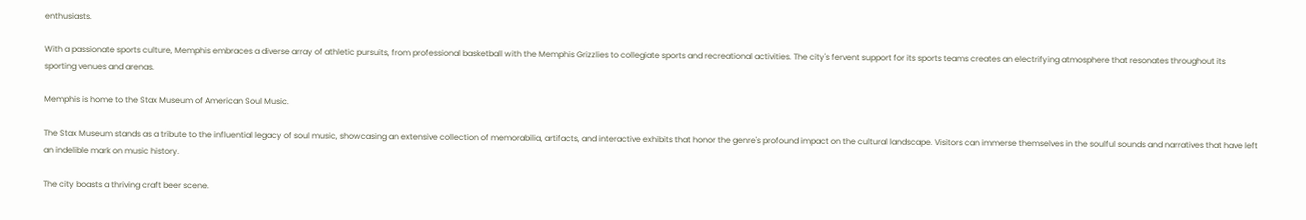enthusiasts.

With a passionate sports culture, Memphis embraces a diverse array of athletic pursuits, from professional basketball with the Memphis Grizzlies to collegiate sports and recreational activities. The city's fervent support for its sports teams creates an electrifying atmosphere that resonates throughout its sporting venues and arenas.

Memphis is home to the Stax Museum of American Soul Music.

The Stax Museum stands as a tribute to the influential legacy of soul music, showcasing an extensive collection of memorabilia, artifacts, and interactive exhibits that honor the genre's profound impact on the cultural landscape. Visitors can immerse themselves in the soulful sounds and narratives that have left an indelible mark on music history.

The city boasts a thriving craft beer scene.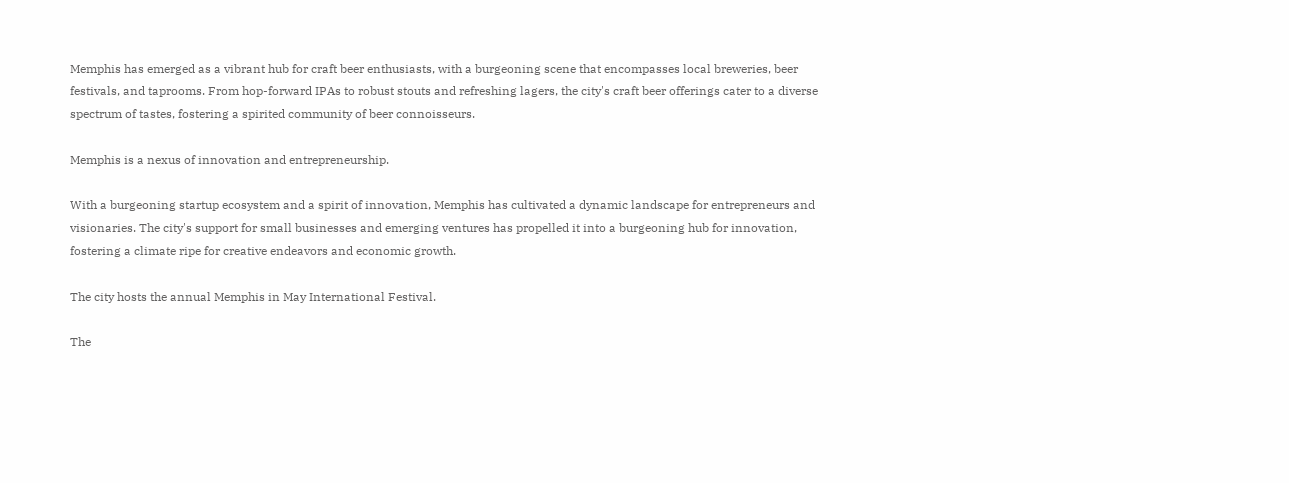Memphis has emerged as a vibrant hub for craft beer enthusiasts, with a burgeoning scene that encompasses local breweries, beer festivals, and taprooms. From hop-forward IPAs to robust stouts and refreshing lagers, the city's craft beer offerings cater to a diverse spectrum of tastes, fostering a spirited community of beer connoisseurs.

Memphis is a nexus of innovation and entrepreneurship.

With a burgeoning startup ecosystem and a spirit of innovation, Memphis has cultivated a dynamic landscape for entrepreneurs and visionaries. The city's support for small businesses and emerging ventures has propelled it into a burgeoning hub for innovation, fostering a climate ripe for creative endeavors and economic growth.

The city hosts the annual Memphis in May International Festival.

The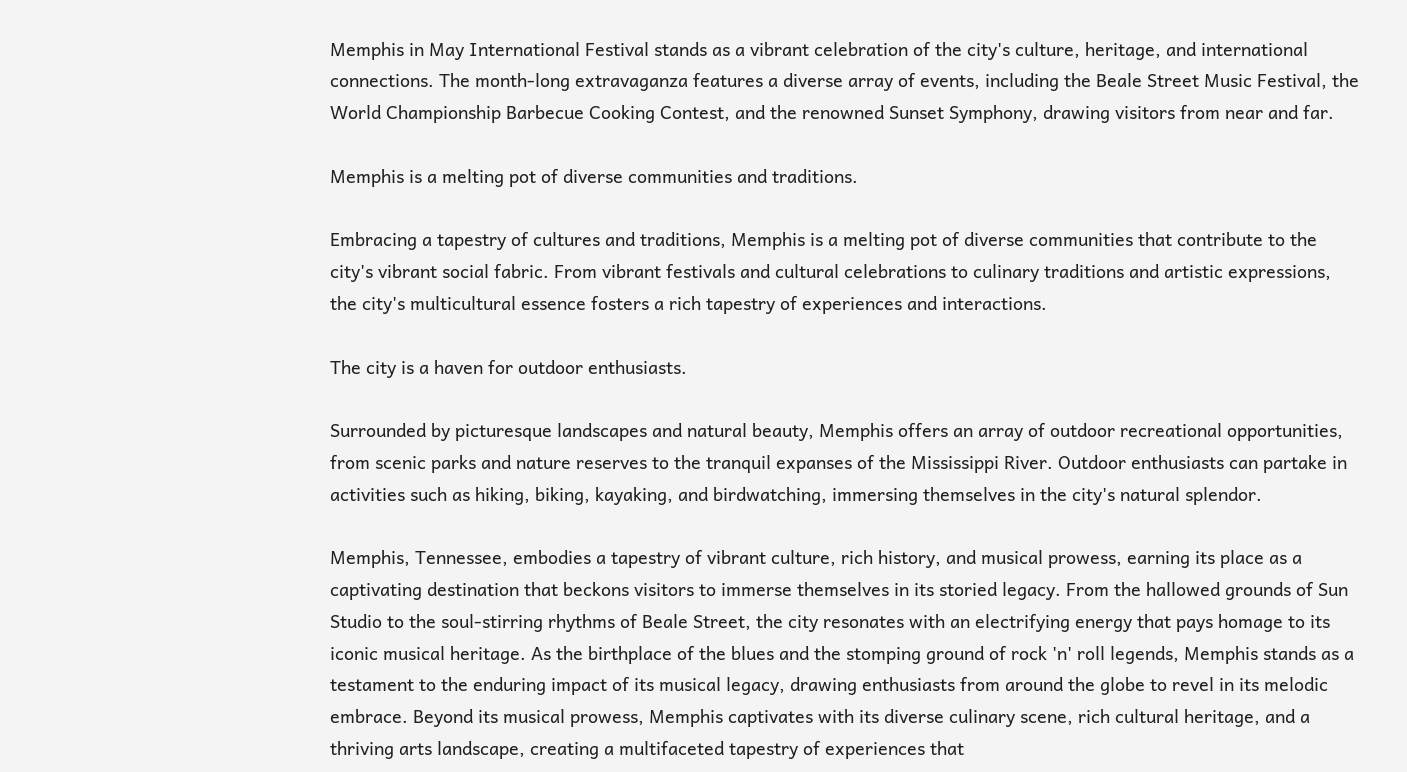Memphis in May International Festival stands as a vibrant celebration of the city's culture, heritage, and international connections. The month-long extravaganza features a diverse array of events, including the Beale Street Music Festival, the World Championship Barbecue Cooking Contest, and the renowned Sunset Symphony, drawing visitors from near and far.

Memphis is a melting pot of diverse communities and traditions.

Embracing a tapestry of cultures and traditions, Memphis is a melting pot of diverse communities that contribute to the city's vibrant social fabric. From vibrant festivals and cultural celebrations to culinary traditions and artistic expressions, the city's multicultural essence fosters a rich tapestry of experiences and interactions.

The city is a haven for outdoor enthusiasts.

Surrounded by picturesque landscapes and natural beauty, Memphis offers an array of outdoor recreational opportunities, from scenic parks and nature reserves to the tranquil expanses of the Mississippi River. Outdoor enthusiasts can partake in activities such as hiking, biking, kayaking, and birdwatching, immersing themselves in the city's natural splendor.

Memphis, Tennessee, embodies a tapestry of vibrant culture, rich history, and musical prowess, earning its place as a captivating destination that beckons visitors to immerse themselves in its storied legacy. From the hallowed grounds of Sun Studio to the soul-stirring rhythms of Beale Street, the city resonates with an electrifying energy that pays homage to its iconic musical heritage. As the birthplace of the blues and the stomping ground of rock 'n' roll legends, Memphis stands as a testament to the enduring impact of its musical legacy, drawing enthusiasts from around the globe to revel in its melodic embrace. Beyond its musical prowess, Memphis captivates with its diverse culinary scene, rich cultural heritage, and a thriving arts landscape, creating a multifaceted tapestry of experiences that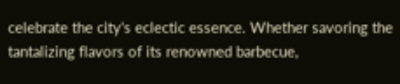celebrate the city's eclectic essence. Whether savoring the tantalizing flavors of its renowned barbecue,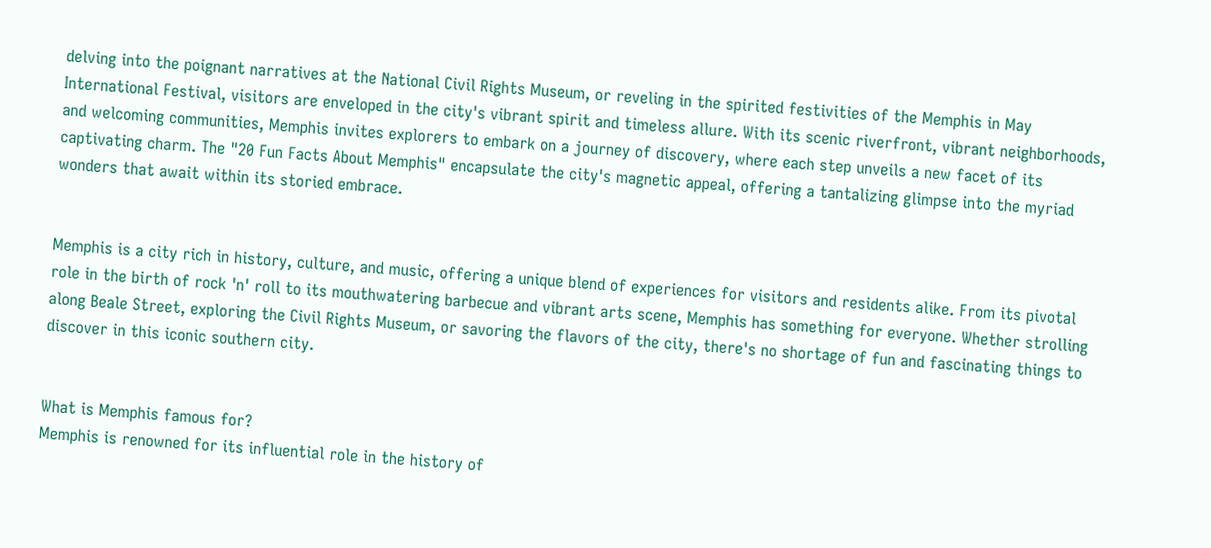delving into the poignant narratives at the National Civil Rights Museum, or reveling in the spirited festivities of the Memphis in May International Festival, visitors are enveloped in the city's vibrant spirit and timeless allure. With its scenic riverfront, vibrant neighborhoods, and welcoming communities, Memphis invites explorers to embark on a journey of discovery, where each step unveils a new facet of its captivating charm. The "20 Fun Facts About Memphis" encapsulate the city's magnetic appeal, offering a tantalizing glimpse into the myriad wonders that await within its storied embrace.


Memphis is a city rich in history, culture, and music, offering a unique blend of experiences for visitors and residents alike. From its pivotal role in the birth of rock 'n' roll to its mouthwatering barbecue and vibrant arts scene, Memphis has something for everyone. Whether strolling along Beale Street, exploring the Civil Rights Museum, or savoring the flavors of the city, there's no shortage of fun and fascinating things to discover in this iconic southern city.


What is Memphis famous for?
Memphis is renowned for its influential role in the history of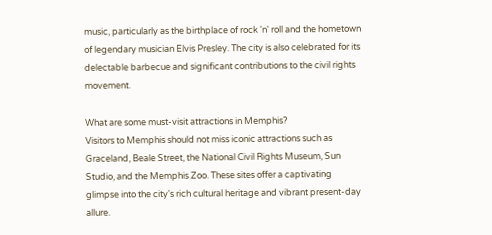music, particularly as the birthplace of rock 'n' roll and the hometown of legendary musician Elvis Presley. The city is also celebrated for its delectable barbecue and significant contributions to the civil rights movement.

What are some must-visit attractions in Memphis?
Visitors to Memphis should not miss iconic attractions such as Graceland, Beale Street, the National Civil Rights Museum, Sun Studio, and the Memphis Zoo. These sites offer a captivating glimpse into the city's rich cultural heritage and vibrant present-day allure.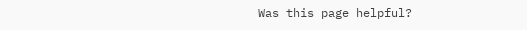Was this page helpful?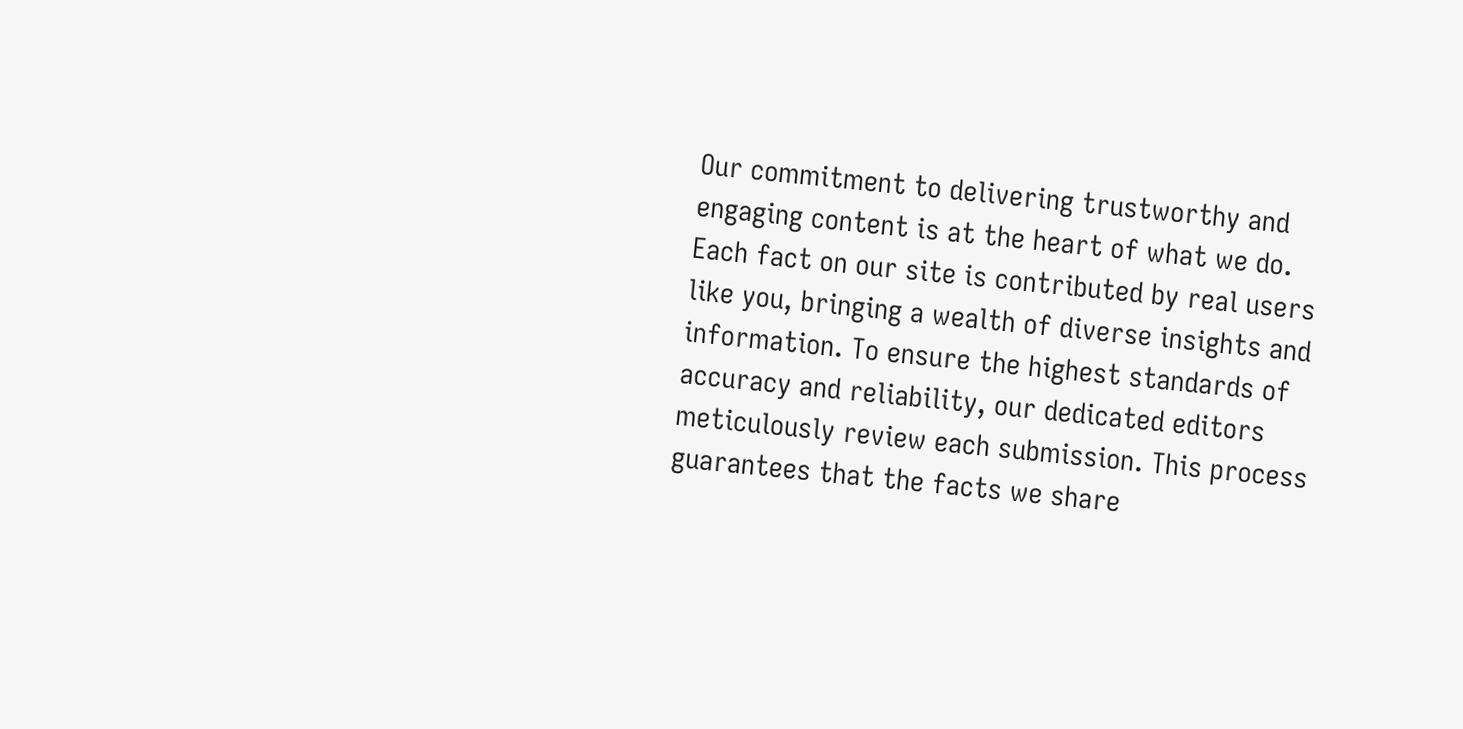Our commitment to delivering trustworthy and engaging content is at the heart of what we do. Each fact on our site is contributed by real users like you, bringing a wealth of diverse insights and information. To ensure the highest standards of accuracy and reliability, our dedicated editors meticulously review each submission. This process guarantees that the facts we share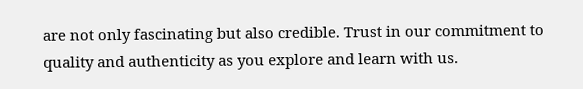are not only fascinating but also credible. Trust in our commitment to quality and authenticity as you explore and learn with us.